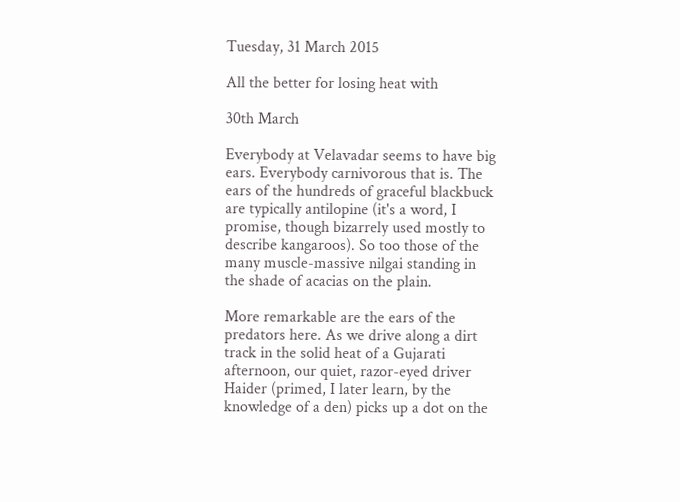Tuesday, 31 March 2015

All the better for losing heat with

30th March

Everybody at Velavadar seems to have big ears. Everybody carnivorous that is. The ears of the hundreds of graceful blackbuck are typically antilopine (it's a word, I promise, though bizarrely used mostly to describe kangaroos). So too those of the many muscle-massive nilgai standing in the shade of acacias on the plain.

More remarkable are the ears of the predators here. As we drive along a dirt track in the solid heat of a Gujarati afternoon, our quiet, razor-eyed driver Haider (primed, I later learn, by the knowledge of a den) picks up a dot on the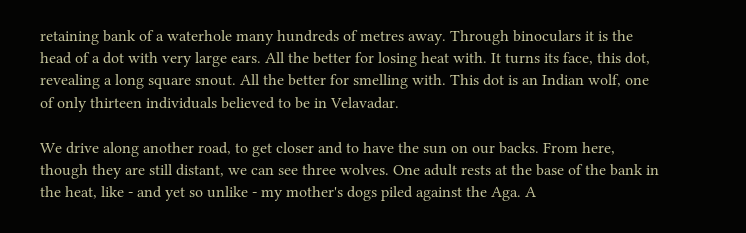retaining bank of a waterhole many hundreds of metres away. Through binoculars it is the head of a dot with very large ears. All the better for losing heat with. It turns its face, this dot, revealing a long square snout. All the better for smelling with. This dot is an Indian wolf, one of only thirteen individuals believed to be in Velavadar.

We drive along another road, to get closer and to have the sun on our backs. From here, though they are still distant, we can see three wolves. One adult rests at the base of the bank in the heat, like - and yet so unlike - my mother's dogs piled against the Aga. A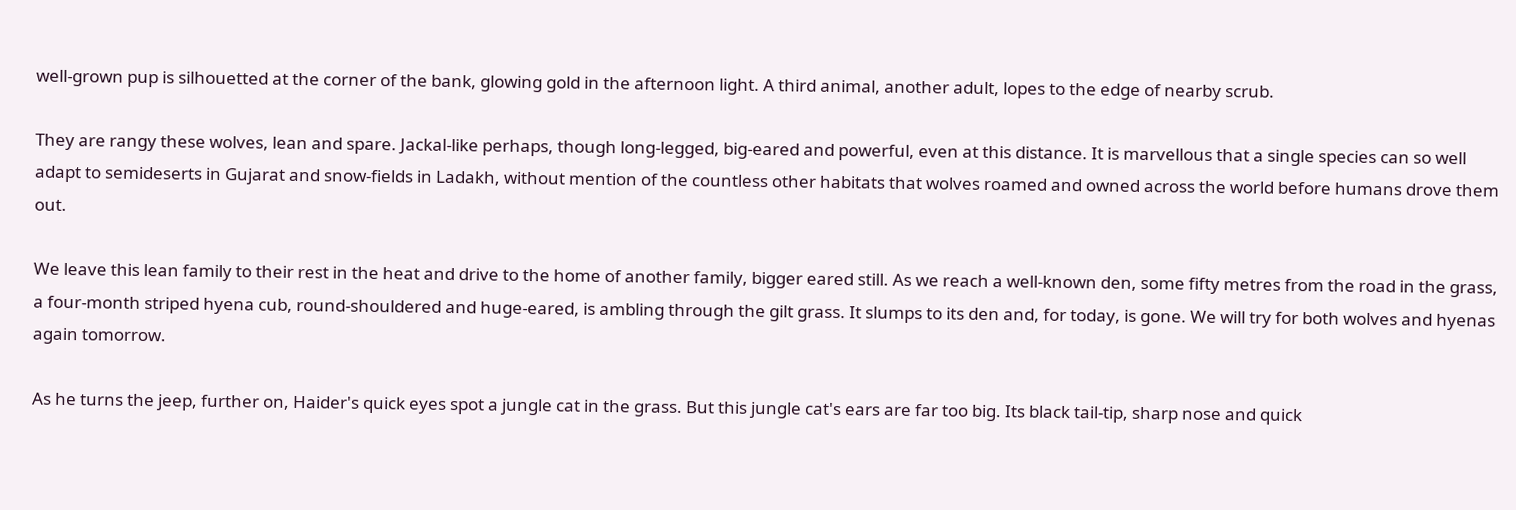well-grown pup is silhouetted at the corner of the bank, glowing gold in the afternoon light. A third animal, another adult, lopes to the edge of nearby scrub.

They are rangy these wolves, lean and spare. Jackal-like perhaps, though long-legged, big-eared and powerful, even at this distance. It is marvellous that a single species can so well adapt to semideserts in Gujarat and snow-fields in Ladakh, without mention of the countless other habitats that wolves roamed and owned across the world before humans drove them out.

We leave this lean family to their rest in the heat and drive to the home of another family, bigger eared still. As we reach a well-known den, some fifty metres from the road in the grass, a four-month striped hyena cub, round-shouldered and huge-eared, is ambling through the gilt grass. It slumps to its den and, for today, is gone. We will try for both wolves and hyenas again tomorrow.

As he turns the jeep, further on, Haider's quick eyes spot a jungle cat in the grass. But this jungle cat's ears are far too big. Its black tail-tip, sharp nose and quick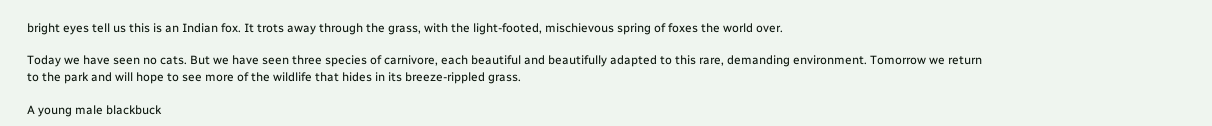bright eyes tell us this is an Indian fox. It trots away through the grass, with the light-footed, mischievous spring of foxes the world over.

Today we have seen no cats. But we have seen three species of carnivore, each beautiful and beautifully adapted to this rare, demanding environment. Tomorrow we return to the park and will hope to see more of the wildlife that hides in its breeze-rippled grass.

A young male blackbuck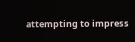attempting to impress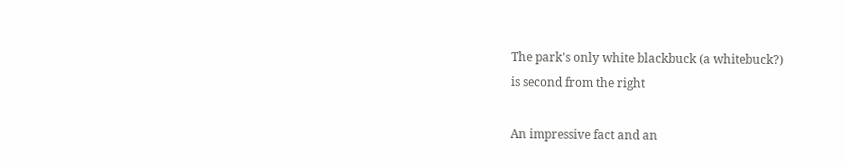The park's only white blackbuck (a whitebuck?)
is second from the right

An impressive fact and an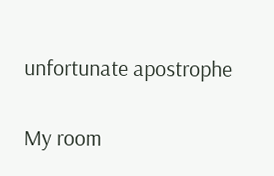unfortunate apostrophe

My room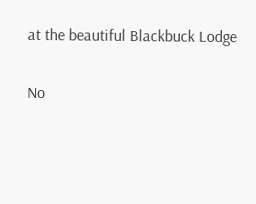at the beautiful Blackbuck Lodge

No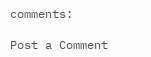comments:

Post a Comment